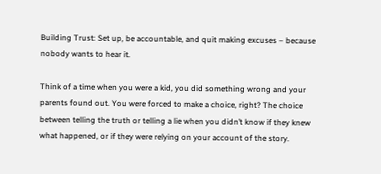Building Trust: Set up, be accountable, and quit making excuses – because nobody wants to hear it.

Think of a time when you were a kid, you did something wrong and your parents found out. You were forced to make a choice, right? The choice between telling the truth or telling a lie when you didn’t know if they knew what happened, or if they were relying on your account of the story.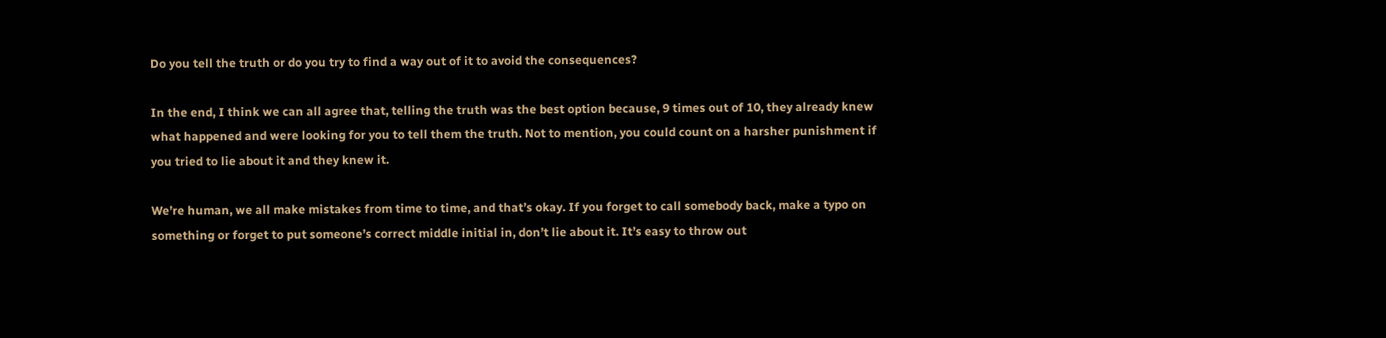Do you tell the truth or do you try to find a way out of it to avoid the consequences?

In the end, I think we can all agree that, telling the truth was the best option because, 9 times out of 10, they already knew what happened and were looking for you to tell them the truth. Not to mention, you could count on a harsher punishment if you tried to lie about it and they knew it.

We’re human, we all make mistakes from time to time, and that’s okay. If you forget to call somebody back, make a typo on something or forget to put someone’s correct middle initial in, don’t lie about it. It’s easy to throw out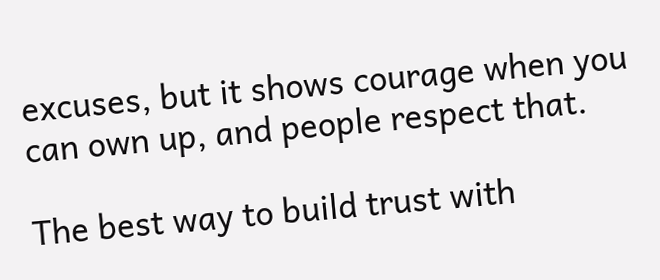excuses, but it shows courage when you can own up, and people respect that.

The best way to build trust with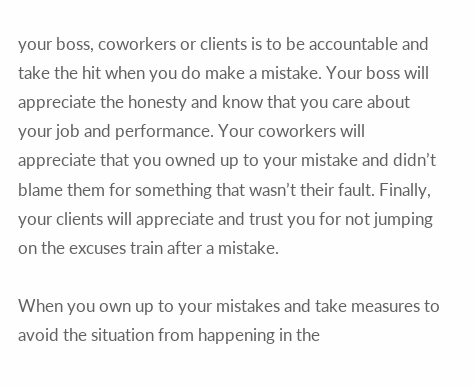your boss, coworkers or clients is to be accountable and take the hit when you do make a mistake. Your boss will appreciate the honesty and know that you care about your job and performance. Your coworkers will appreciate that you owned up to your mistake and didn’t blame them for something that wasn’t their fault. Finally, your clients will appreciate and trust you for not jumping on the excuses train after a mistake.

When you own up to your mistakes and take measures to avoid the situation from happening in the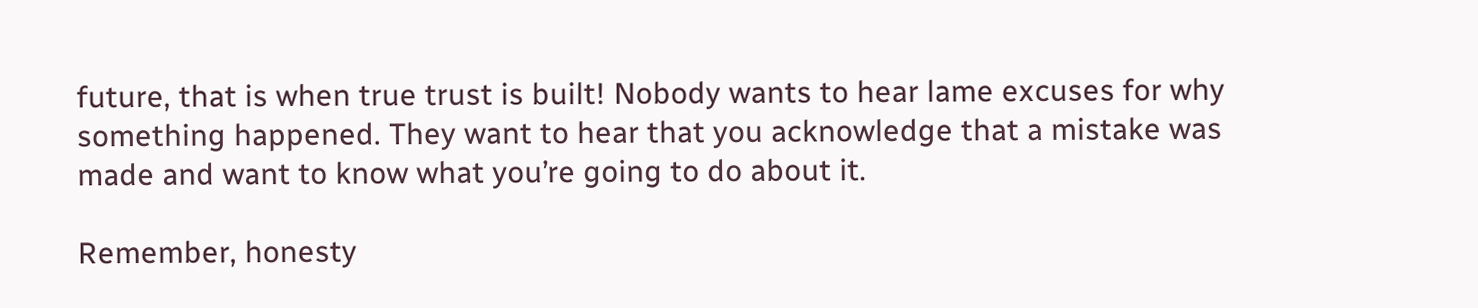future, that is when true trust is built! Nobody wants to hear lame excuses for why something happened. They want to hear that you acknowledge that a mistake was made and want to know what you’re going to do about it.

Remember, honesty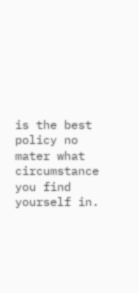is the best policy no mater what circumstance you find yourself in.